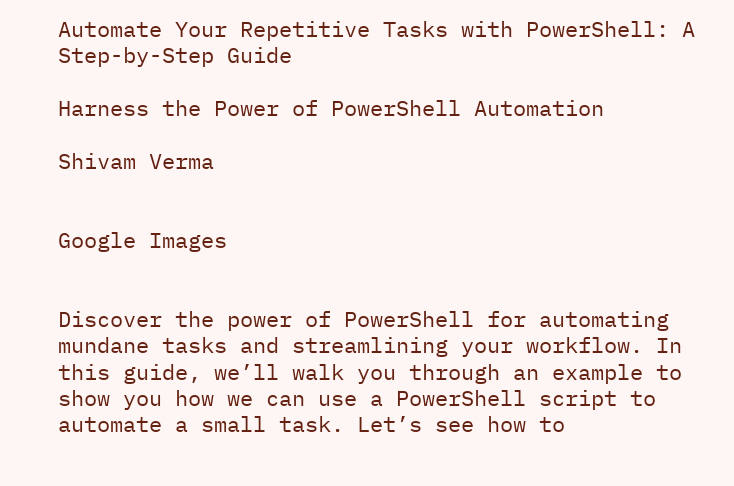Automate Your Repetitive Tasks with PowerShell: A Step-by-Step Guide

Harness the Power of PowerShell Automation

Shivam Verma


Google Images


Discover the power of PowerShell for automating mundane tasks and streamlining your workflow. In this guide, we’ll walk you through an example to show you how we can use a PowerShell script to automate a small task. Let’s see how to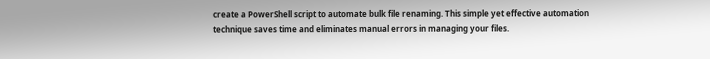create a PowerShell script to automate bulk file renaming. This simple yet effective automation technique saves time and eliminates manual errors in managing your files.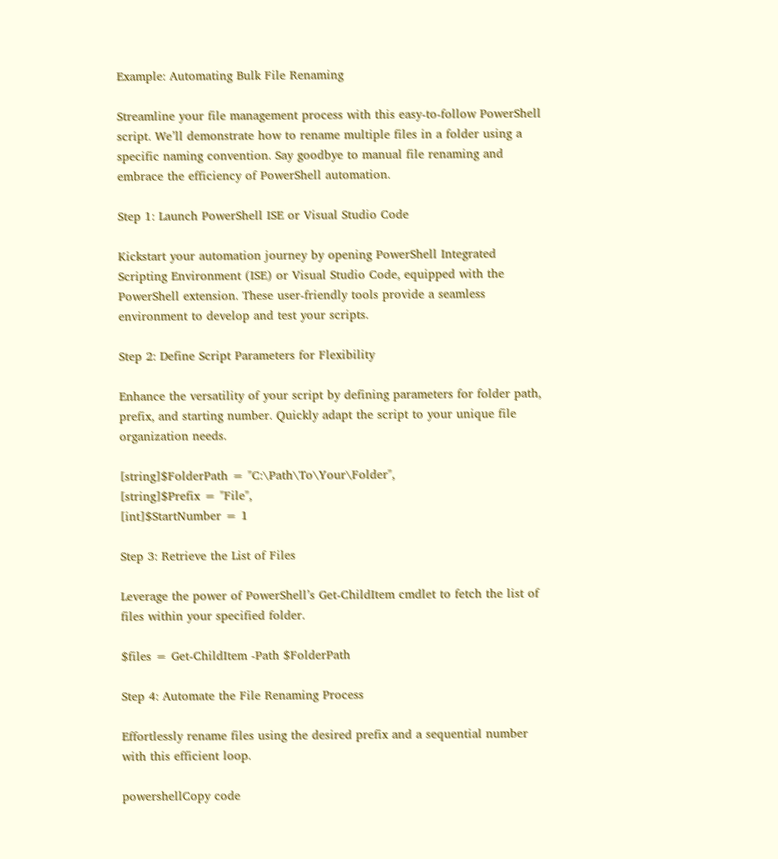Example: Automating Bulk File Renaming

Streamline your file management process with this easy-to-follow PowerShell script. We’ll demonstrate how to rename multiple files in a folder using a specific naming convention. Say goodbye to manual file renaming and embrace the efficiency of PowerShell automation.

Step 1: Launch PowerShell ISE or Visual Studio Code

Kickstart your automation journey by opening PowerShell Integrated Scripting Environment (ISE) or Visual Studio Code, equipped with the PowerShell extension. These user-friendly tools provide a seamless environment to develop and test your scripts.

Step 2: Define Script Parameters for Flexibility

Enhance the versatility of your script by defining parameters for folder path, prefix, and starting number. Quickly adapt the script to your unique file organization needs.

[string]$FolderPath = "C:\Path\To\Your\Folder",
[string]$Prefix = "File",
[int]$StartNumber = 1

Step 3: Retrieve the List of Files

Leverage the power of PowerShell’s Get-ChildItem cmdlet to fetch the list of files within your specified folder.

$files = Get-ChildItem -Path $FolderPath

Step 4: Automate the File Renaming Process

Effortlessly rename files using the desired prefix and a sequential number with this efficient loop.

powershellCopy code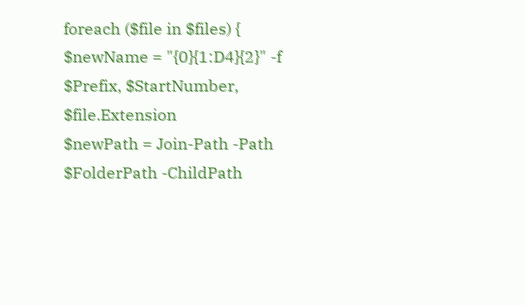foreach ($file in $files) {
$newName = "{0}{1:D4}{2}" -f $Prefix, $StartNumber, $file.Extension
$newPath = Join-Path -Path $FolderPath -ChildPath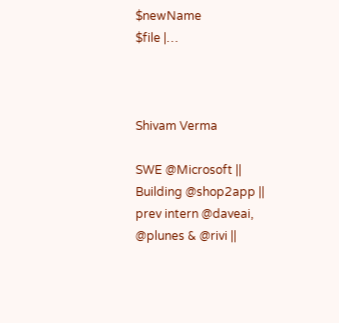$newName
$file |…



Shivam Verma

SWE @Microsoft || Building @shop2app || prev intern @daveai, @plunes & @rivi ||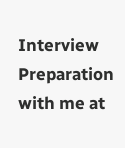Interview Preparation with me at